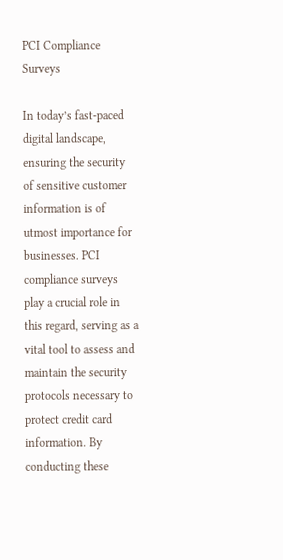PCI Compliance Surveys

In today’s fast-paced digital landscape, ensuring the security of sensitive customer information is of utmost importance for businesses. PCI compliance surveys play a crucial role in this regard, serving as a vital tool to assess and maintain the security protocols necessary to protect credit card information. By conducting these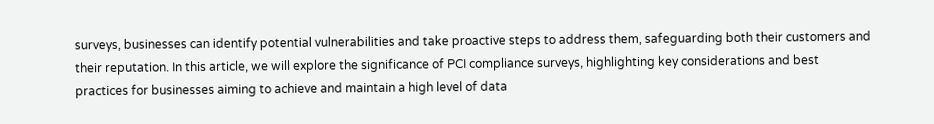surveys, businesses can identify potential vulnerabilities and take proactive steps to address them, safeguarding both their customers and their reputation. In this article, we will explore the significance of PCI compliance surveys, highlighting key considerations and best practices for businesses aiming to achieve and maintain a high level of data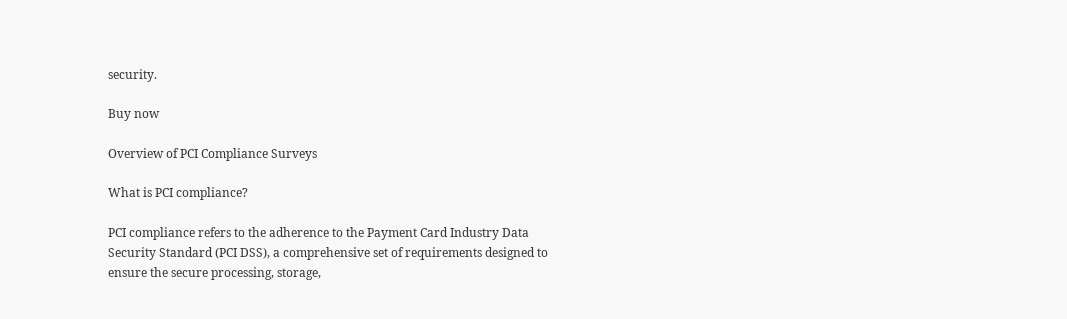security.

Buy now

Overview of PCI Compliance Surveys

What is PCI compliance?

PCI compliance refers to the adherence to the Payment Card Industry Data Security Standard (PCI DSS), a comprehensive set of requirements designed to ensure the secure processing, storage,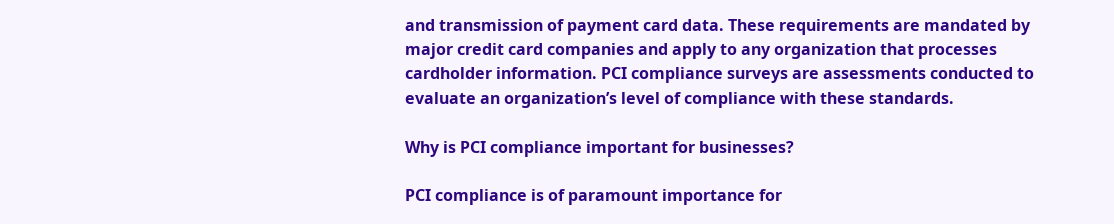and transmission of payment card data. These requirements are mandated by major credit card companies and apply to any organization that processes cardholder information. PCI compliance surveys are assessments conducted to evaluate an organization’s level of compliance with these standards.

Why is PCI compliance important for businesses?

PCI compliance is of paramount importance for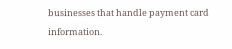businesses that handle payment card information.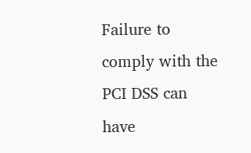Failure to comply with the PCI DSS can have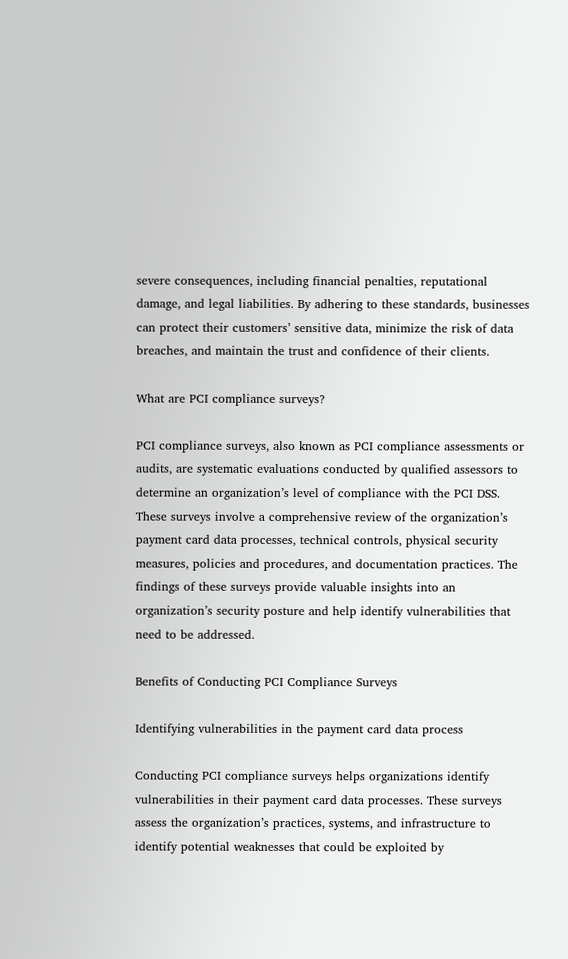severe consequences, including financial penalties, reputational damage, and legal liabilities. By adhering to these standards, businesses can protect their customers’ sensitive data, minimize the risk of data breaches, and maintain the trust and confidence of their clients.

What are PCI compliance surveys?

PCI compliance surveys, also known as PCI compliance assessments or audits, are systematic evaluations conducted by qualified assessors to determine an organization’s level of compliance with the PCI DSS. These surveys involve a comprehensive review of the organization’s payment card data processes, technical controls, physical security measures, policies and procedures, and documentation practices. The findings of these surveys provide valuable insights into an organization’s security posture and help identify vulnerabilities that need to be addressed.

Benefits of Conducting PCI Compliance Surveys

Identifying vulnerabilities in the payment card data process

Conducting PCI compliance surveys helps organizations identify vulnerabilities in their payment card data processes. These surveys assess the organization’s practices, systems, and infrastructure to identify potential weaknesses that could be exploited by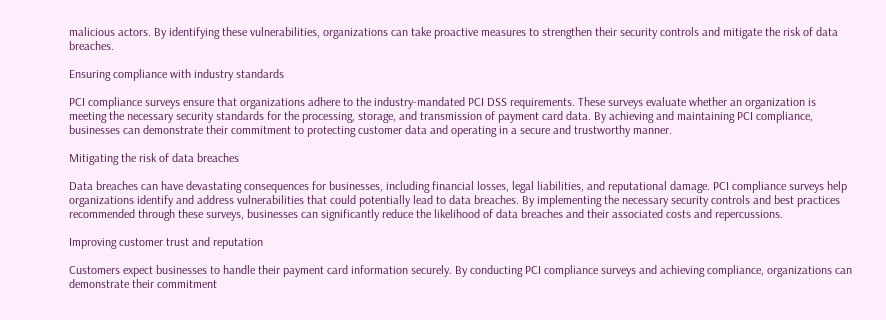malicious actors. By identifying these vulnerabilities, organizations can take proactive measures to strengthen their security controls and mitigate the risk of data breaches.

Ensuring compliance with industry standards

PCI compliance surveys ensure that organizations adhere to the industry-mandated PCI DSS requirements. These surveys evaluate whether an organization is meeting the necessary security standards for the processing, storage, and transmission of payment card data. By achieving and maintaining PCI compliance, businesses can demonstrate their commitment to protecting customer data and operating in a secure and trustworthy manner.

Mitigating the risk of data breaches

Data breaches can have devastating consequences for businesses, including financial losses, legal liabilities, and reputational damage. PCI compliance surveys help organizations identify and address vulnerabilities that could potentially lead to data breaches. By implementing the necessary security controls and best practices recommended through these surveys, businesses can significantly reduce the likelihood of data breaches and their associated costs and repercussions.

Improving customer trust and reputation

Customers expect businesses to handle their payment card information securely. By conducting PCI compliance surveys and achieving compliance, organizations can demonstrate their commitment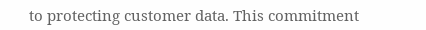to protecting customer data. This commitment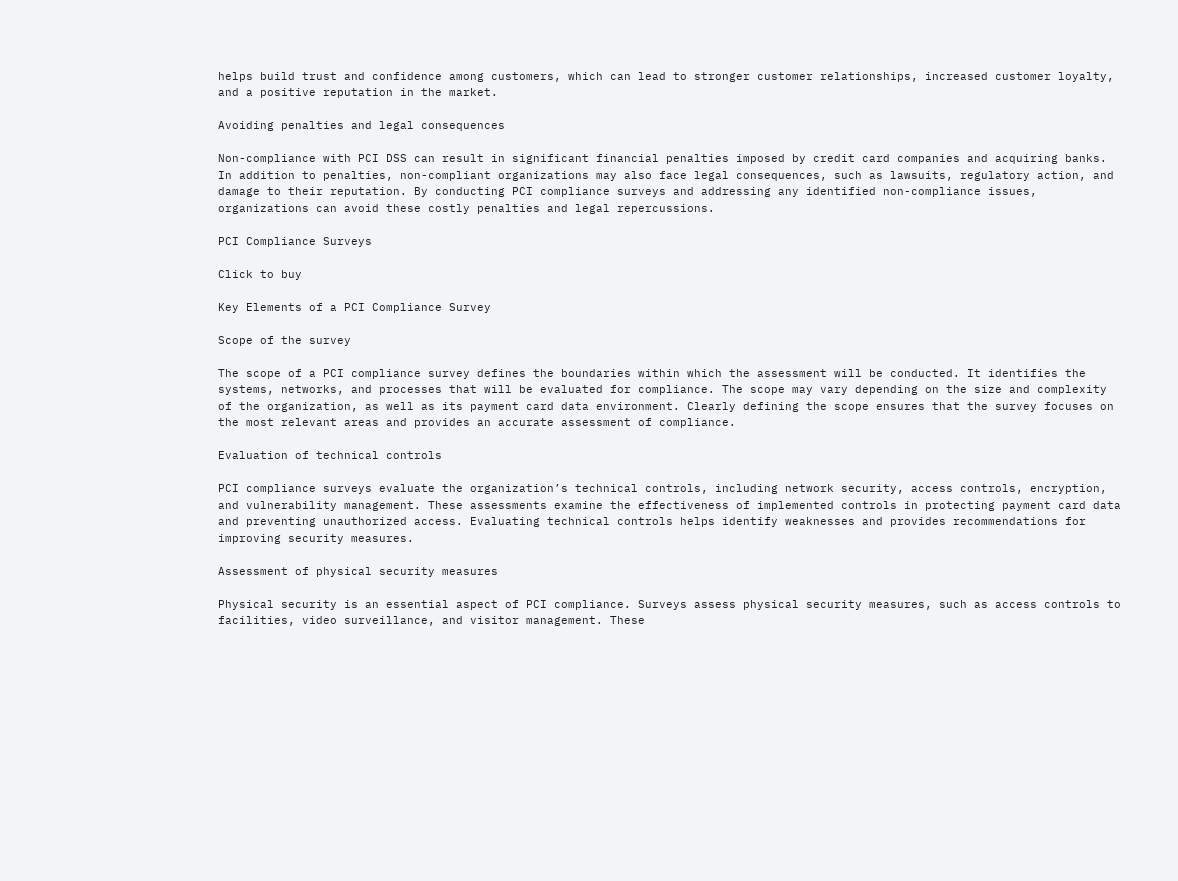helps build trust and confidence among customers, which can lead to stronger customer relationships, increased customer loyalty, and a positive reputation in the market.

Avoiding penalties and legal consequences

Non-compliance with PCI DSS can result in significant financial penalties imposed by credit card companies and acquiring banks. In addition to penalties, non-compliant organizations may also face legal consequences, such as lawsuits, regulatory action, and damage to their reputation. By conducting PCI compliance surveys and addressing any identified non-compliance issues, organizations can avoid these costly penalties and legal repercussions.

PCI Compliance Surveys

Click to buy

Key Elements of a PCI Compliance Survey

Scope of the survey

The scope of a PCI compliance survey defines the boundaries within which the assessment will be conducted. It identifies the systems, networks, and processes that will be evaluated for compliance. The scope may vary depending on the size and complexity of the organization, as well as its payment card data environment. Clearly defining the scope ensures that the survey focuses on the most relevant areas and provides an accurate assessment of compliance.

Evaluation of technical controls

PCI compliance surveys evaluate the organization’s technical controls, including network security, access controls, encryption, and vulnerability management. These assessments examine the effectiveness of implemented controls in protecting payment card data and preventing unauthorized access. Evaluating technical controls helps identify weaknesses and provides recommendations for improving security measures.

Assessment of physical security measures

Physical security is an essential aspect of PCI compliance. Surveys assess physical security measures, such as access controls to facilities, video surveillance, and visitor management. These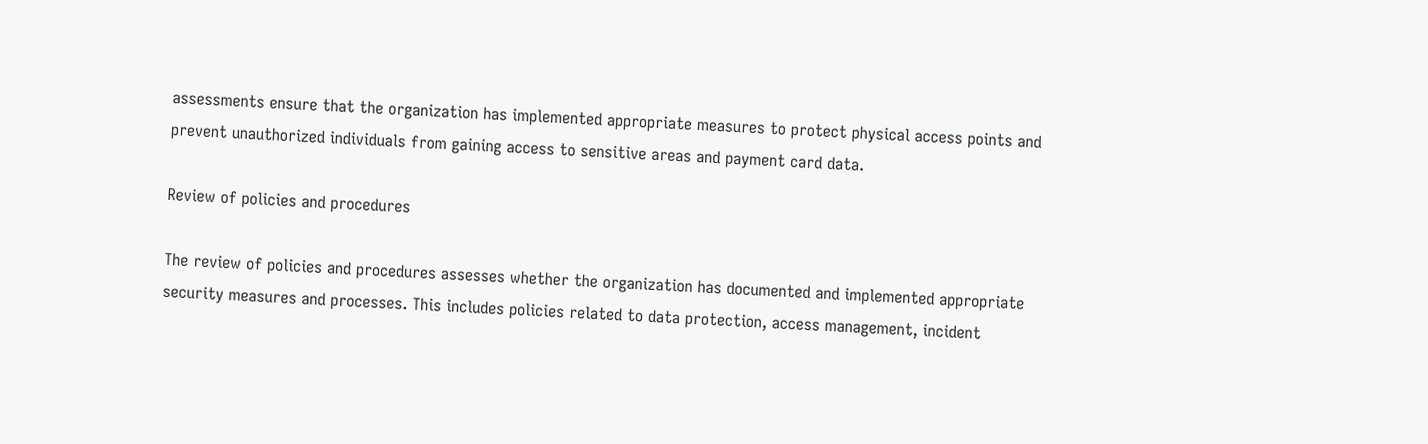assessments ensure that the organization has implemented appropriate measures to protect physical access points and prevent unauthorized individuals from gaining access to sensitive areas and payment card data.

Review of policies and procedures

The review of policies and procedures assesses whether the organization has documented and implemented appropriate security measures and processes. This includes policies related to data protection, access management, incident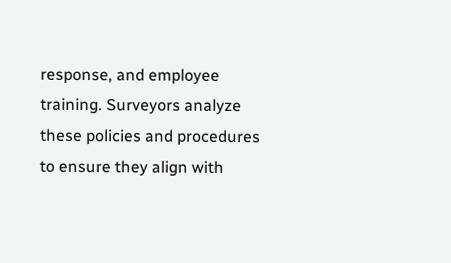response, and employee training. Surveyors analyze these policies and procedures to ensure they align with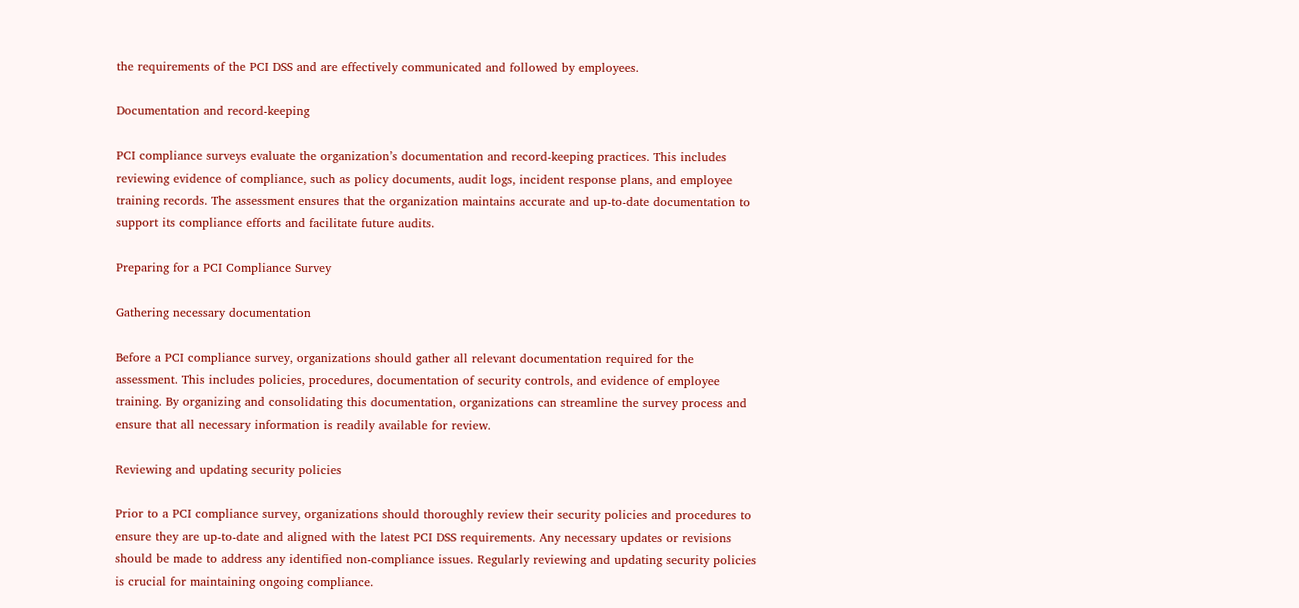the requirements of the PCI DSS and are effectively communicated and followed by employees.

Documentation and record-keeping

PCI compliance surveys evaluate the organization’s documentation and record-keeping practices. This includes reviewing evidence of compliance, such as policy documents, audit logs, incident response plans, and employee training records. The assessment ensures that the organization maintains accurate and up-to-date documentation to support its compliance efforts and facilitate future audits.

Preparing for a PCI Compliance Survey

Gathering necessary documentation

Before a PCI compliance survey, organizations should gather all relevant documentation required for the assessment. This includes policies, procedures, documentation of security controls, and evidence of employee training. By organizing and consolidating this documentation, organizations can streamline the survey process and ensure that all necessary information is readily available for review.

Reviewing and updating security policies

Prior to a PCI compliance survey, organizations should thoroughly review their security policies and procedures to ensure they are up-to-date and aligned with the latest PCI DSS requirements. Any necessary updates or revisions should be made to address any identified non-compliance issues. Regularly reviewing and updating security policies is crucial for maintaining ongoing compliance.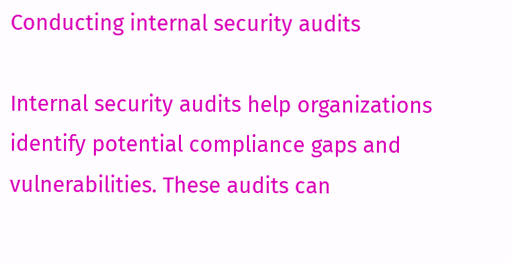Conducting internal security audits

Internal security audits help organizations identify potential compliance gaps and vulnerabilities. These audits can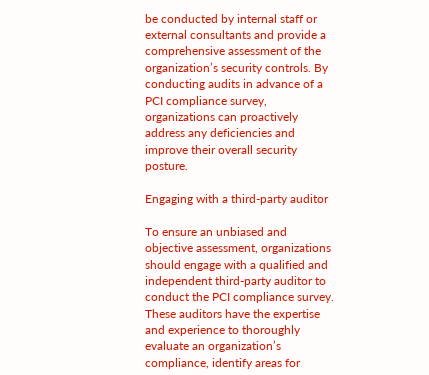be conducted by internal staff or external consultants and provide a comprehensive assessment of the organization’s security controls. By conducting audits in advance of a PCI compliance survey, organizations can proactively address any deficiencies and improve their overall security posture.

Engaging with a third-party auditor

To ensure an unbiased and objective assessment, organizations should engage with a qualified and independent third-party auditor to conduct the PCI compliance survey. These auditors have the expertise and experience to thoroughly evaluate an organization’s compliance, identify areas for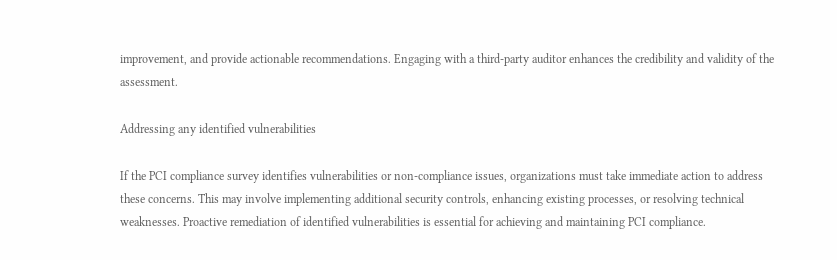improvement, and provide actionable recommendations. Engaging with a third-party auditor enhances the credibility and validity of the assessment.

Addressing any identified vulnerabilities

If the PCI compliance survey identifies vulnerabilities or non-compliance issues, organizations must take immediate action to address these concerns. This may involve implementing additional security controls, enhancing existing processes, or resolving technical weaknesses. Proactive remediation of identified vulnerabilities is essential for achieving and maintaining PCI compliance.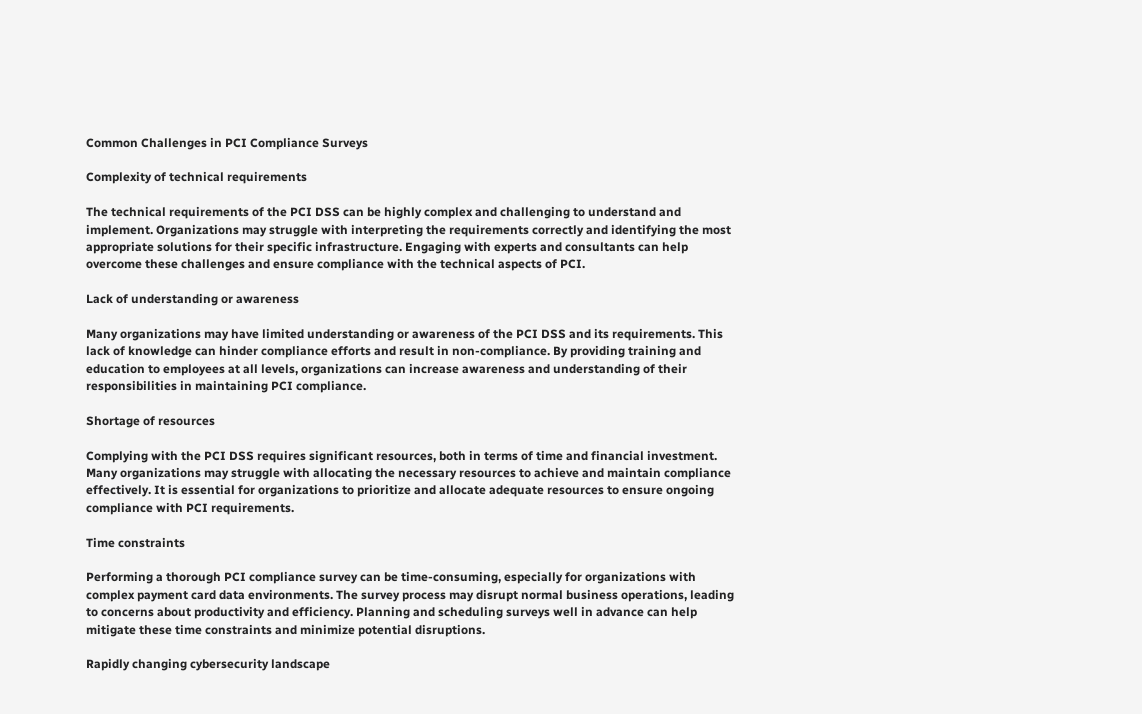Common Challenges in PCI Compliance Surveys

Complexity of technical requirements

The technical requirements of the PCI DSS can be highly complex and challenging to understand and implement. Organizations may struggle with interpreting the requirements correctly and identifying the most appropriate solutions for their specific infrastructure. Engaging with experts and consultants can help overcome these challenges and ensure compliance with the technical aspects of PCI.

Lack of understanding or awareness

Many organizations may have limited understanding or awareness of the PCI DSS and its requirements. This lack of knowledge can hinder compliance efforts and result in non-compliance. By providing training and education to employees at all levels, organizations can increase awareness and understanding of their responsibilities in maintaining PCI compliance.

Shortage of resources

Complying with the PCI DSS requires significant resources, both in terms of time and financial investment. Many organizations may struggle with allocating the necessary resources to achieve and maintain compliance effectively. It is essential for organizations to prioritize and allocate adequate resources to ensure ongoing compliance with PCI requirements.

Time constraints

Performing a thorough PCI compliance survey can be time-consuming, especially for organizations with complex payment card data environments. The survey process may disrupt normal business operations, leading to concerns about productivity and efficiency. Planning and scheduling surveys well in advance can help mitigate these time constraints and minimize potential disruptions.

Rapidly changing cybersecurity landscape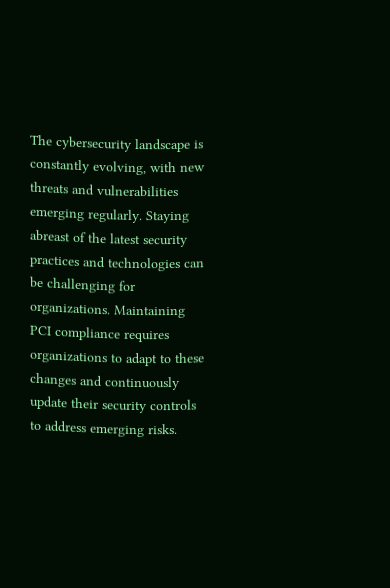The cybersecurity landscape is constantly evolving, with new threats and vulnerabilities emerging regularly. Staying abreast of the latest security practices and technologies can be challenging for organizations. Maintaining PCI compliance requires organizations to adapt to these changes and continuously update their security controls to address emerging risks.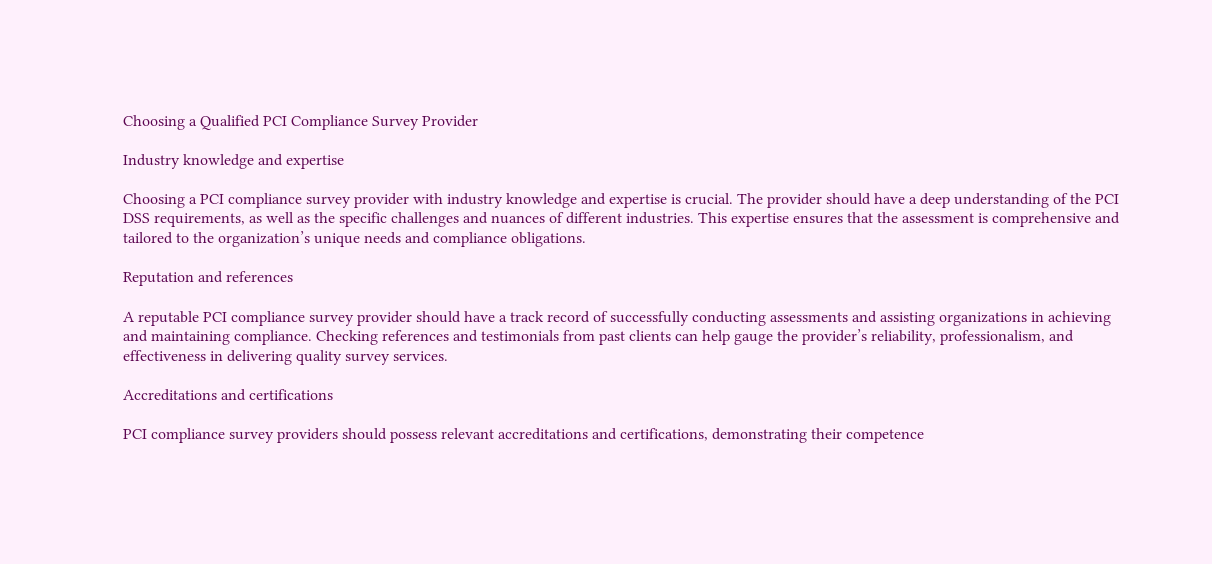Choosing a Qualified PCI Compliance Survey Provider

Industry knowledge and expertise

Choosing a PCI compliance survey provider with industry knowledge and expertise is crucial. The provider should have a deep understanding of the PCI DSS requirements, as well as the specific challenges and nuances of different industries. This expertise ensures that the assessment is comprehensive and tailored to the organization’s unique needs and compliance obligations.

Reputation and references

A reputable PCI compliance survey provider should have a track record of successfully conducting assessments and assisting organizations in achieving and maintaining compliance. Checking references and testimonials from past clients can help gauge the provider’s reliability, professionalism, and effectiveness in delivering quality survey services.

Accreditations and certifications

PCI compliance survey providers should possess relevant accreditations and certifications, demonstrating their competence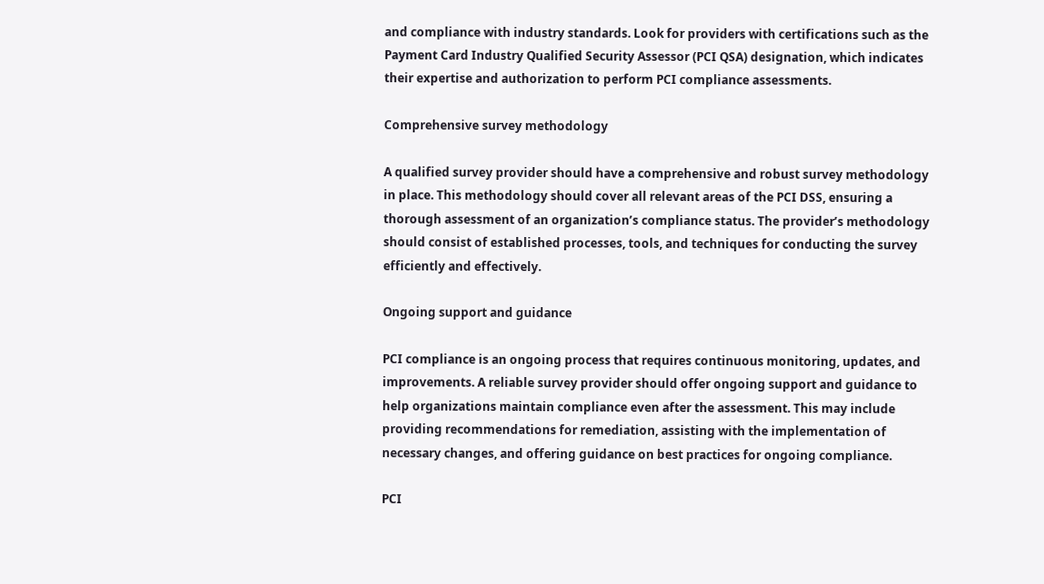and compliance with industry standards. Look for providers with certifications such as the Payment Card Industry Qualified Security Assessor (PCI QSA) designation, which indicates their expertise and authorization to perform PCI compliance assessments.

Comprehensive survey methodology

A qualified survey provider should have a comprehensive and robust survey methodology in place. This methodology should cover all relevant areas of the PCI DSS, ensuring a thorough assessment of an organization’s compliance status. The provider’s methodology should consist of established processes, tools, and techniques for conducting the survey efficiently and effectively.

Ongoing support and guidance

PCI compliance is an ongoing process that requires continuous monitoring, updates, and improvements. A reliable survey provider should offer ongoing support and guidance to help organizations maintain compliance even after the assessment. This may include providing recommendations for remediation, assisting with the implementation of necessary changes, and offering guidance on best practices for ongoing compliance.

PCI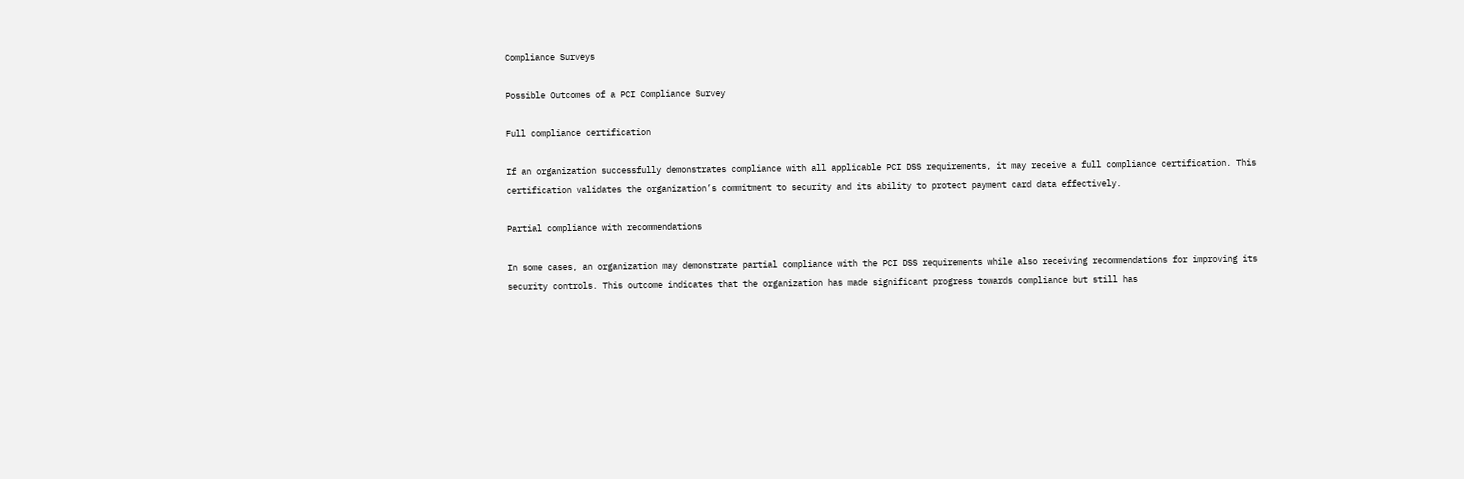Compliance Surveys

Possible Outcomes of a PCI Compliance Survey

Full compliance certification

If an organization successfully demonstrates compliance with all applicable PCI DSS requirements, it may receive a full compliance certification. This certification validates the organization’s commitment to security and its ability to protect payment card data effectively.

Partial compliance with recommendations

In some cases, an organization may demonstrate partial compliance with the PCI DSS requirements while also receiving recommendations for improving its security controls. This outcome indicates that the organization has made significant progress towards compliance but still has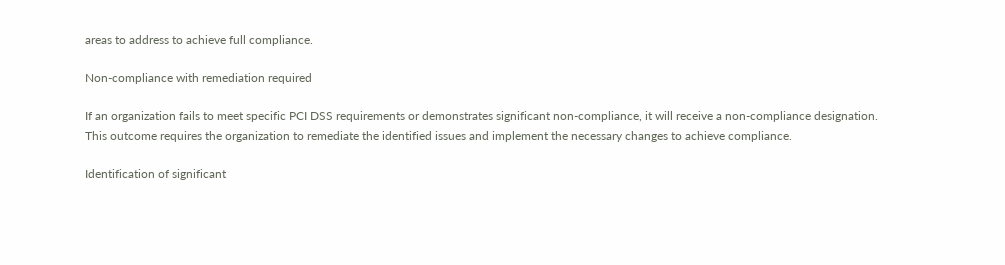areas to address to achieve full compliance.

Non-compliance with remediation required

If an organization fails to meet specific PCI DSS requirements or demonstrates significant non-compliance, it will receive a non-compliance designation. This outcome requires the organization to remediate the identified issues and implement the necessary changes to achieve compliance.

Identification of significant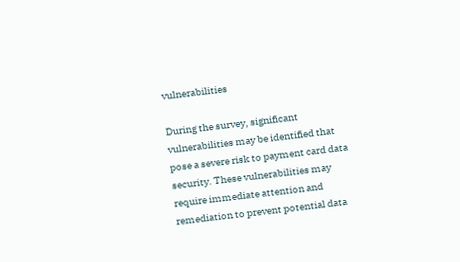vulnerabilities

During the survey, significant vulnerabilities may be identified that pose a severe risk to payment card data security. These vulnerabilities may require immediate attention and remediation to prevent potential data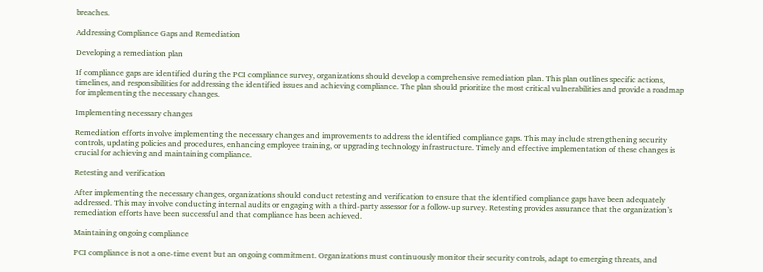breaches.

Addressing Compliance Gaps and Remediation

Developing a remediation plan

If compliance gaps are identified during the PCI compliance survey, organizations should develop a comprehensive remediation plan. This plan outlines specific actions, timelines, and responsibilities for addressing the identified issues and achieving compliance. The plan should prioritize the most critical vulnerabilities and provide a roadmap for implementing the necessary changes.

Implementing necessary changes

Remediation efforts involve implementing the necessary changes and improvements to address the identified compliance gaps. This may include strengthening security controls, updating policies and procedures, enhancing employee training, or upgrading technology infrastructure. Timely and effective implementation of these changes is crucial for achieving and maintaining compliance.

Retesting and verification

After implementing the necessary changes, organizations should conduct retesting and verification to ensure that the identified compliance gaps have been adequately addressed. This may involve conducting internal audits or engaging with a third-party assessor for a follow-up survey. Retesting provides assurance that the organization’s remediation efforts have been successful and that compliance has been achieved.

Maintaining ongoing compliance

PCI compliance is not a one-time event but an ongoing commitment. Organizations must continuously monitor their security controls, adapt to emerging threats, and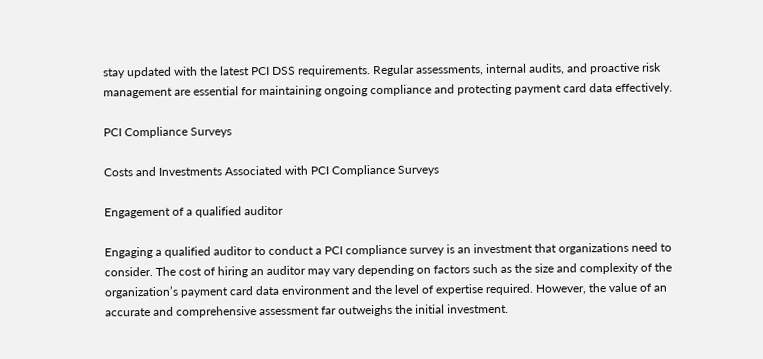stay updated with the latest PCI DSS requirements. Regular assessments, internal audits, and proactive risk management are essential for maintaining ongoing compliance and protecting payment card data effectively.

PCI Compliance Surveys

Costs and Investments Associated with PCI Compliance Surveys

Engagement of a qualified auditor

Engaging a qualified auditor to conduct a PCI compliance survey is an investment that organizations need to consider. The cost of hiring an auditor may vary depending on factors such as the size and complexity of the organization’s payment card data environment and the level of expertise required. However, the value of an accurate and comprehensive assessment far outweighs the initial investment.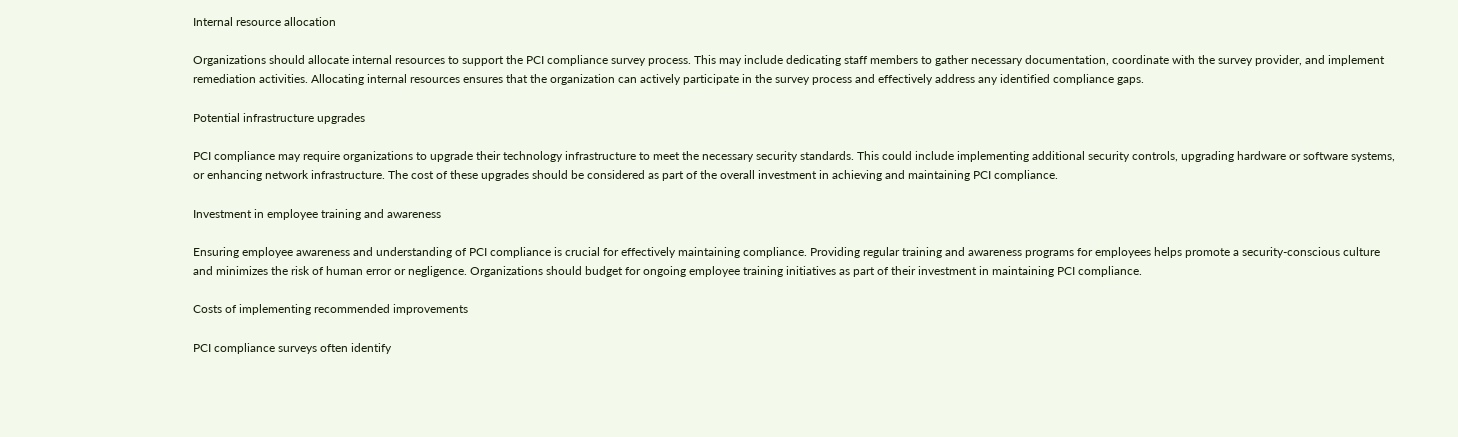Internal resource allocation

Organizations should allocate internal resources to support the PCI compliance survey process. This may include dedicating staff members to gather necessary documentation, coordinate with the survey provider, and implement remediation activities. Allocating internal resources ensures that the organization can actively participate in the survey process and effectively address any identified compliance gaps.

Potential infrastructure upgrades

PCI compliance may require organizations to upgrade their technology infrastructure to meet the necessary security standards. This could include implementing additional security controls, upgrading hardware or software systems, or enhancing network infrastructure. The cost of these upgrades should be considered as part of the overall investment in achieving and maintaining PCI compliance.

Investment in employee training and awareness

Ensuring employee awareness and understanding of PCI compliance is crucial for effectively maintaining compliance. Providing regular training and awareness programs for employees helps promote a security-conscious culture and minimizes the risk of human error or negligence. Organizations should budget for ongoing employee training initiatives as part of their investment in maintaining PCI compliance.

Costs of implementing recommended improvements

PCI compliance surveys often identify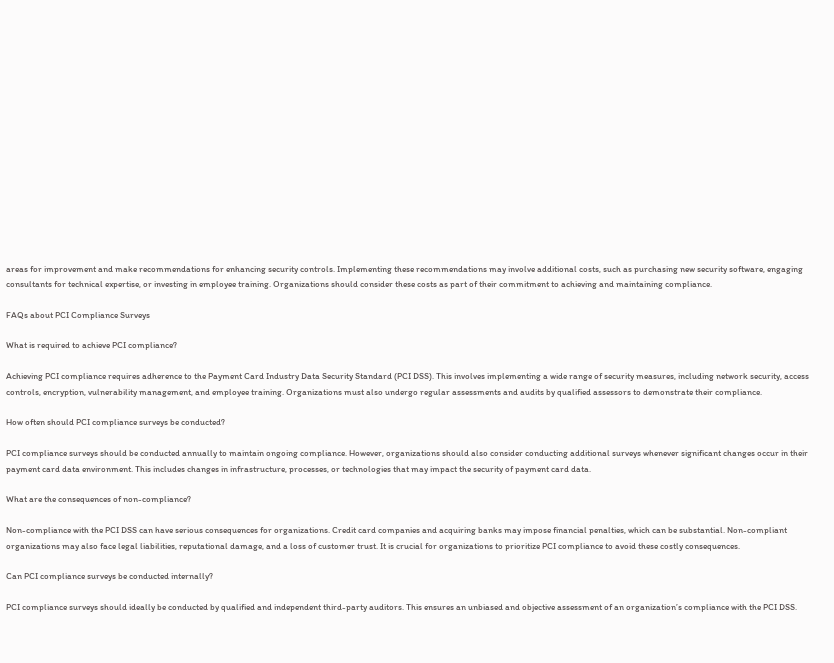areas for improvement and make recommendations for enhancing security controls. Implementing these recommendations may involve additional costs, such as purchasing new security software, engaging consultants for technical expertise, or investing in employee training. Organizations should consider these costs as part of their commitment to achieving and maintaining compliance.

FAQs about PCI Compliance Surveys

What is required to achieve PCI compliance?

Achieving PCI compliance requires adherence to the Payment Card Industry Data Security Standard (PCI DSS). This involves implementing a wide range of security measures, including network security, access controls, encryption, vulnerability management, and employee training. Organizations must also undergo regular assessments and audits by qualified assessors to demonstrate their compliance.

How often should PCI compliance surveys be conducted?

PCI compliance surveys should be conducted annually to maintain ongoing compliance. However, organizations should also consider conducting additional surveys whenever significant changes occur in their payment card data environment. This includes changes in infrastructure, processes, or technologies that may impact the security of payment card data.

What are the consequences of non-compliance?

Non-compliance with the PCI DSS can have serious consequences for organizations. Credit card companies and acquiring banks may impose financial penalties, which can be substantial. Non-compliant organizations may also face legal liabilities, reputational damage, and a loss of customer trust. It is crucial for organizations to prioritize PCI compliance to avoid these costly consequences.

Can PCI compliance surveys be conducted internally?

PCI compliance surveys should ideally be conducted by qualified and independent third-party auditors. This ensures an unbiased and objective assessment of an organization’s compliance with the PCI DSS.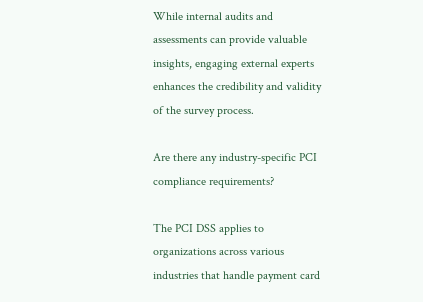While internal audits and assessments can provide valuable insights, engaging external experts enhances the credibility and validity of the survey process.

Are there any industry-specific PCI compliance requirements?

The PCI DSS applies to organizations across various industries that handle payment card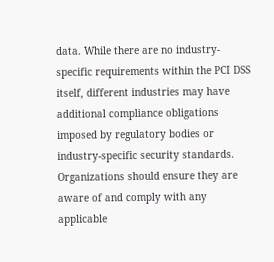data. While there are no industry-specific requirements within the PCI DSS itself, different industries may have additional compliance obligations imposed by regulatory bodies or industry-specific security standards. Organizations should ensure they are aware of and comply with any applicable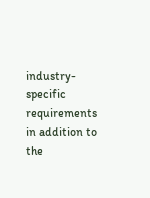industry-specific requirements in addition to the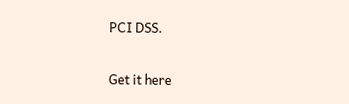PCI DSS.

Get it here